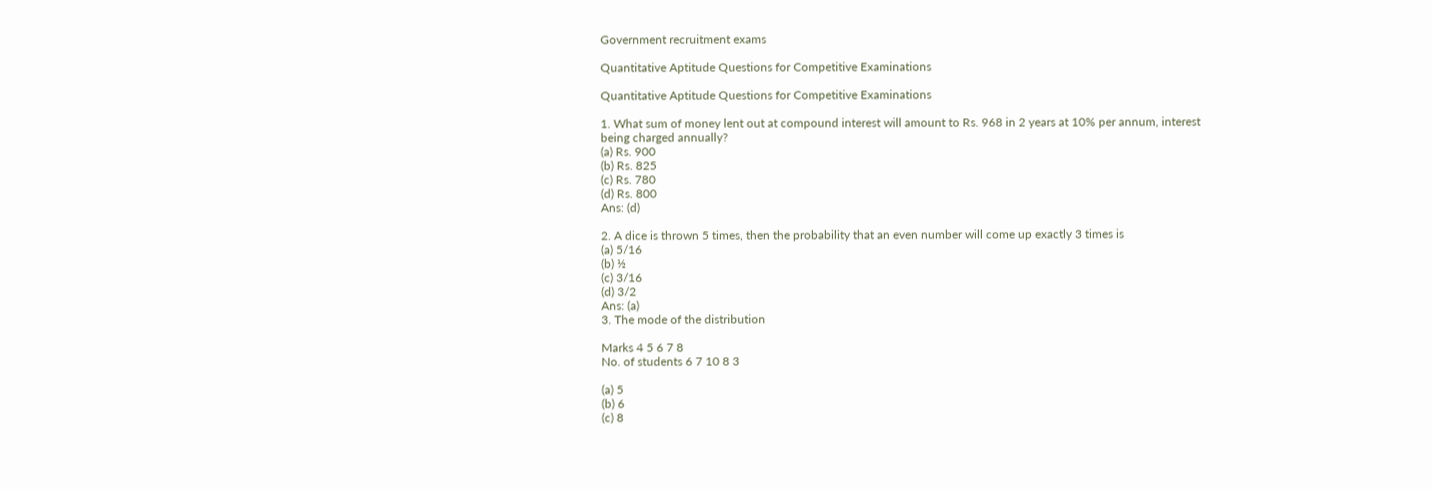Government recruitment exams

Quantitative Aptitude Questions for Competitive Examinations

Quantitative Aptitude Questions for Competitive Examinations

1. What sum of money lent out at compound interest will amount to Rs. 968 in 2 years at 10% per annum, interest being charged annually?
(a) Rs. 900
(b) Rs. 825
(c) Rs. 780
(d) Rs. 800
Ans: (d)

2. A dice is thrown 5 times, then the probability that an even number will come up exactly 3 times is
(a) 5/16
(b) ½
(c) 3/16
(d) 3/2
Ans: (a)
3. The mode of the distribution

Marks 4 5 6 7 8
No. of students 6 7 10 8 3

(a) 5
(b) 6
(c) 8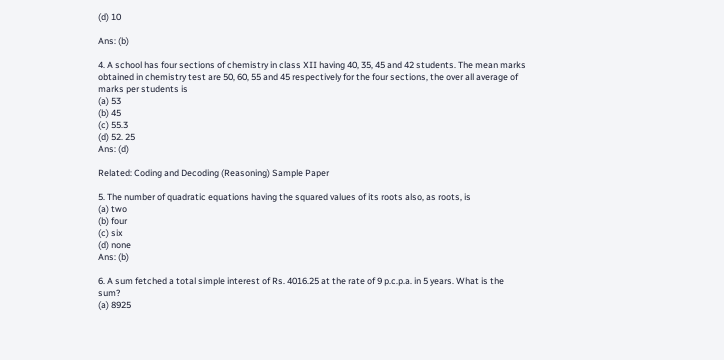(d) 10

Ans: (b)

4. A school has four sections of chemistry in class XII having 40, 35, 45 and 42 students. The mean marks obtained in chemistry test are 50, 60, 55 and 45 respectively for the four sections, the over all average of marks per students is
(a) 53
(b) 45
(c) 55.3
(d) 52. 25
Ans: (d)

Related: Coding and Decoding (Reasoning) Sample Paper

5. The number of quadratic equations having the squared values of its roots also, as roots, is
(a) two
(b) four
(c) six
(d) none
Ans: (b)

6. A sum fetched a total simple interest of Rs. 4016.25 at the rate of 9 p.c.p.a. in 5 years. What is the sum?
(a) 8925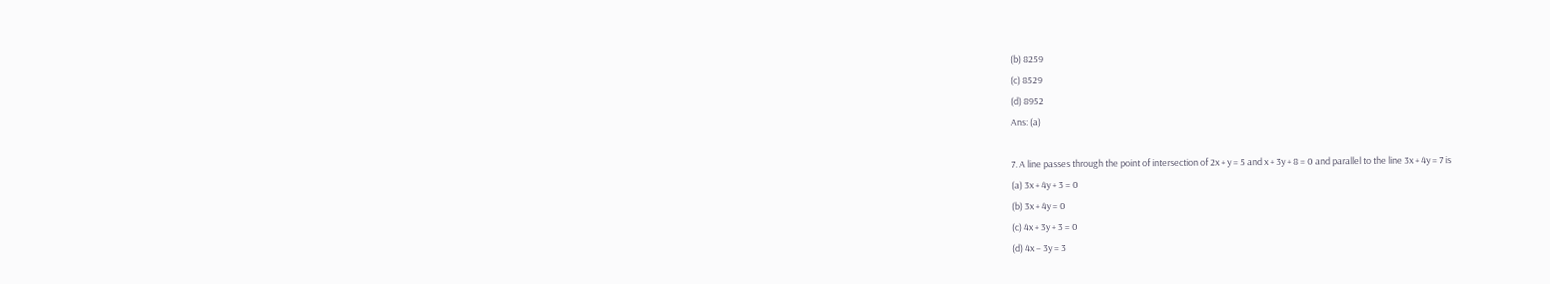(b) 8259
(c) 8529
(d) 8952
Ans: (a)

7. A line passes through the point of intersection of 2x + y = 5 and x + 3y + 8 = 0 and parallel to the line 3x + 4y = 7 is
(a) 3x + 4y + 3 = 0
(b) 3x + 4y = 0
(c) 4x + 3y + 3 = 0
(d) 4x – 3y = 3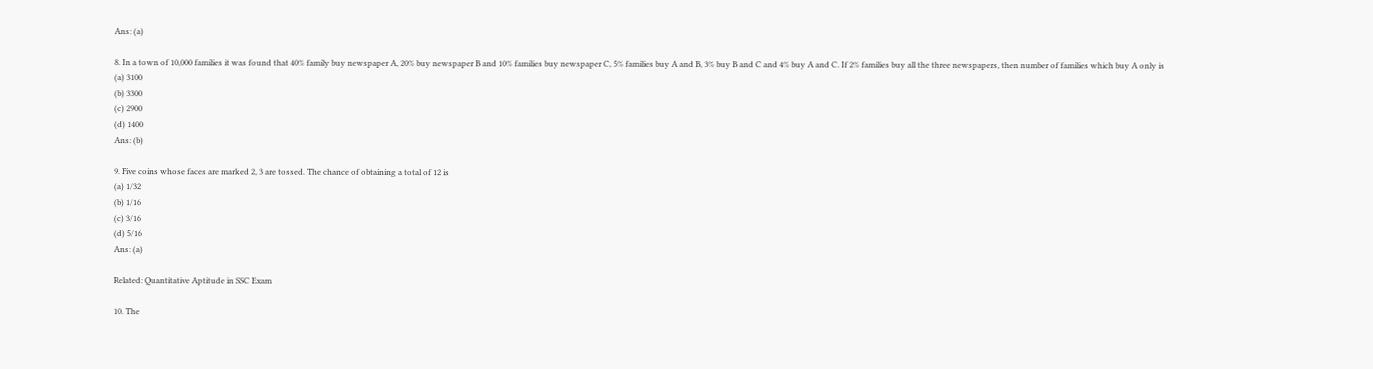Ans: (a)

8. In a town of 10,000 families it was found that 40% family buy newspaper A, 20% buy newspaper B and 10% families buy newspaper C, 5% families buy A and B, 3% buy B and C and 4% buy A and C. If 2% families buy all the three newspapers, then number of families which buy A only is
(a) 3100
(b) 3300
(c) 2900
(d) 1400
Ans: (b)

9. Five coins whose faces are marked 2, 3 are tossed. The chance of obtaining a total of 12 is
(a) 1/32
(b) 1/16
(c) 3/16
(d) 5/16
Ans: (a)

Related: Quantitative Aptitude in SSC Exam

10. The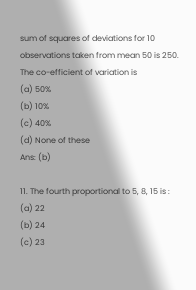sum of squares of deviations for 10 observations taken from mean 50 is 250. The co-efficient of variation is
(a) 50%
(b) 10%
(c) 40%
(d) None of these
Ans: (b)

11. The fourth proportional to 5, 8, 15 is :
(a) 22
(b) 24
(c) 23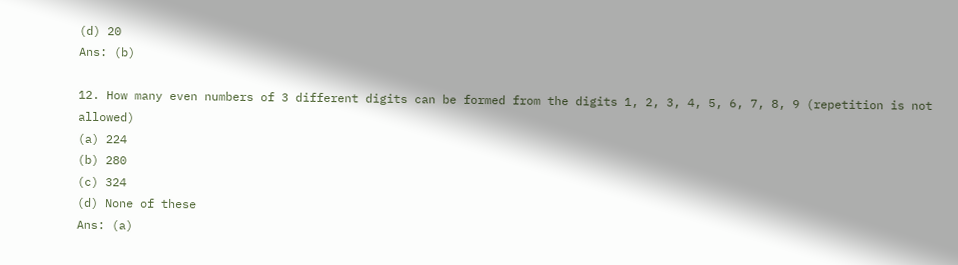(d) 20
Ans: (b)

12. How many even numbers of 3 different digits can be formed from the digits 1, 2, 3, 4, 5, 6, 7, 8, 9 (repetition is not allowed)
(a) 224
(b) 280
(c) 324
(d) None of these
Ans: (a)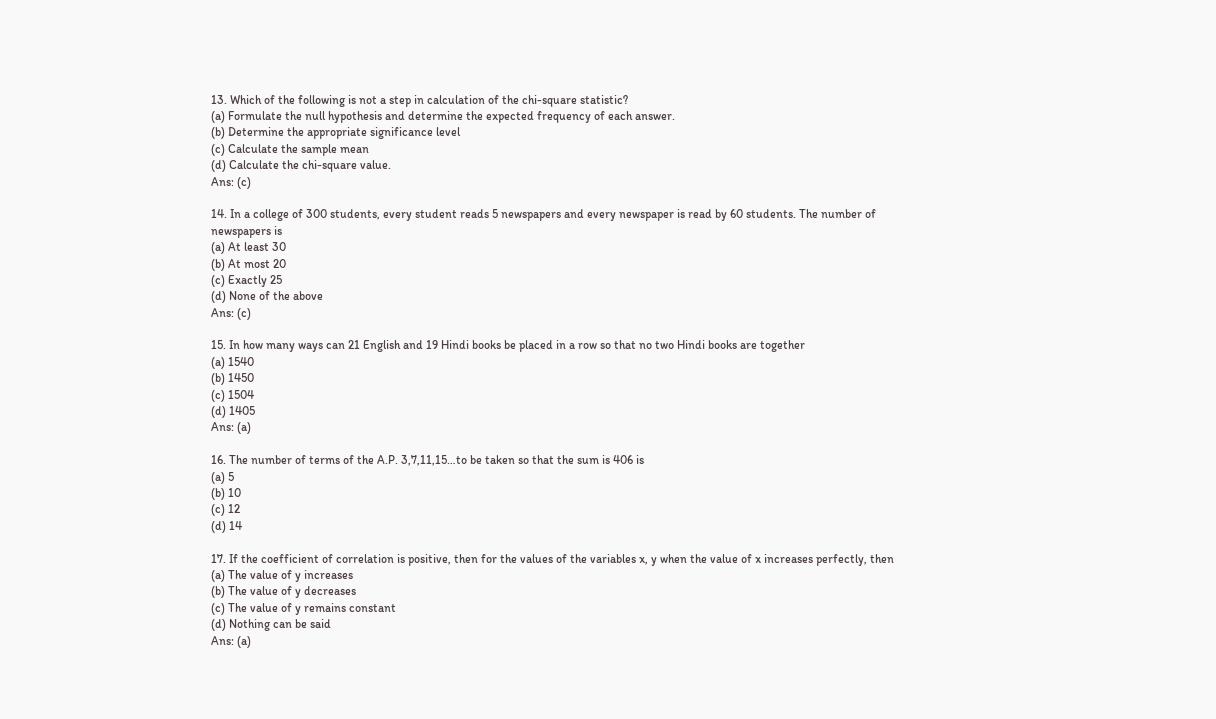13. Which of the following is not a step in calculation of the chi-square statistic?
(a) Formulate the null hypothesis and determine the expected frequency of each answer.
(b) Determine the appropriate significance level
(c) Calculate the sample mean
(d) Calculate the chi-square value.
Ans: (c)

14. In a college of 300 students, every student reads 5 newspapers and every newspaper is read by 60 students. The number of newspapers is
(a) At least 30
(b) At most 20
(c) Exactly 25
(d) None of the above
Ans: (c)

15. In how many ways can 21 English and 19 Hindi books be placed in a row so that no two Hindi books are together
(a) 1540
(b) 1450
(c) 1504
(d) 1405
Ans: (a)

16. The number of terms of the A.P. 3,7,11,15…to be taken so that the sum is 406 is
(a) 5
(b) 10
(c) 12
(d) 14

17. If the coefficient of correlation is positive, then for the values of the variables x, y when the value of x increases perfectly, then
(a) The value of y increases
(b) The value of y decreases
(c) The value of y remains constant
(d) Nothing can be said
Ans: (a)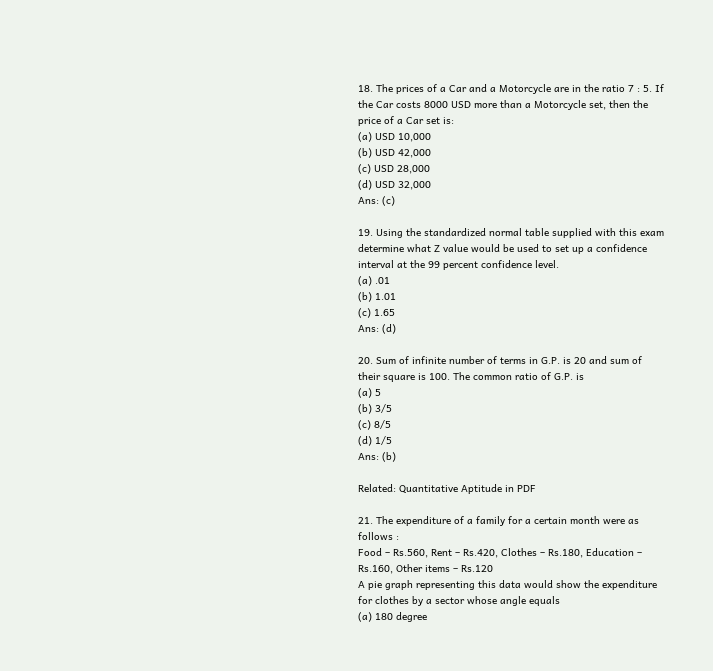18. The prices of a Car and a Motorcycle are in the ratio 7 : 5. If the Car costs 8000 USD more than a Motorcycle set, then the price of a Car set is:
(a) USD 10,000
(b) USD 42,000
(c) USD 28,000
(d) USD 32,000
Ans: (c)

19. Using the standardized normal table supplied with this exam determine what Z value would be used to set up a confidence interval at the 99 percent confidence level.
(a) .01
(b) 1.01
(c) 1.65
Ans: (d)

20. Sum of infinite number of terms in G.P. is 20 and sum of their square is 100. The common ratio of G.P. is
(a) 5
(b) 3/5
(c) 8/5
(d) 1/5
Ans: (b)

Related: Quantitative Aptitude in PDF

21. The expenditure of a family for a certain month were as follows :
Food – Rs.560, Rent – Rs.420, Clothes – Rs.180, Education – Rs.160, Other items – Rs.120
A pie graph representing this data would show the expenditure for clothes by a sector whose angle equals
(a) 180 degree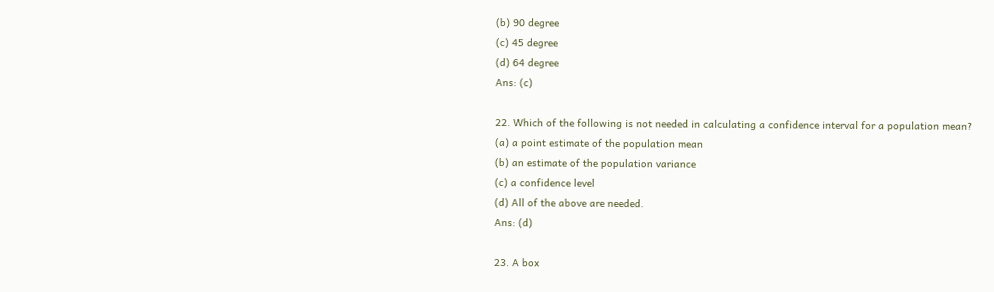(b) 90 degree
(c) 45 degree
(d) 64 degree
Ans: (c)

22. Which of the following is not needed in calculating a confidence interval for a population mean?
(a) a point estimate of the population mean
(b) an estimate of the population variance
(c) a confidence level
(d) All of the above are needed.
Ans: (d)

23. A box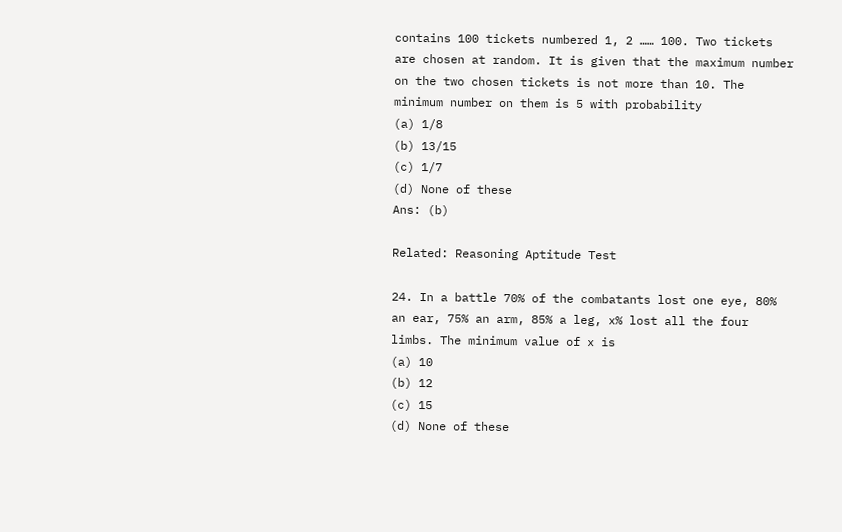contains 100 tickets numbered 1, 2 …… 100. Two tickets are chosen at random. It is given that the maximum number on the two chosen tickets is not more than 10. The minimum number on them is 5 with probability
(a) 1/8
(b) 13/15
(c) 1/7
(d) None of these
Ans: (b)

Related: Reasoning Aptitude Test

24. In a battle 70% of the combatants lost one eye, 80% an ear, 75% an arm, 85% a leg, x% lost all the four limbs. The minimum value of x is
(a) 10
(b) 12
(c) 15
(d) None of these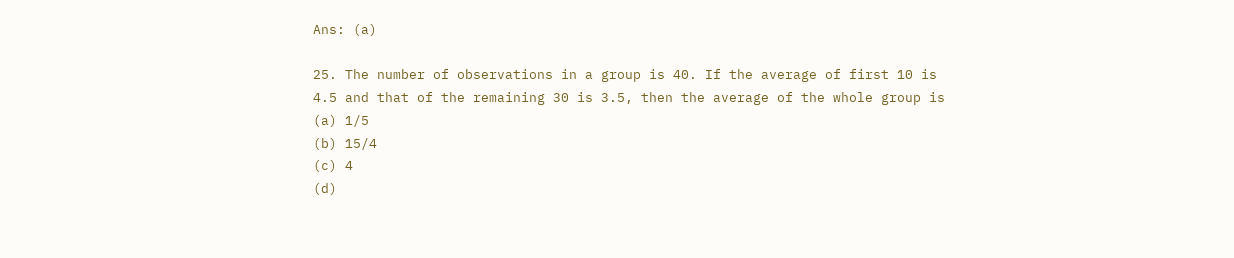Ans: (a)

25. The number of observations in a group is 40. If the average of first 10 is 4.5 and that of the remaining 30 is 3.5, then the average of the whole group is
(a) 1/5
(b) 15/4
(c) 4
(d)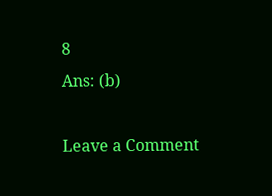8
Ans: (b)

Leave a Comment